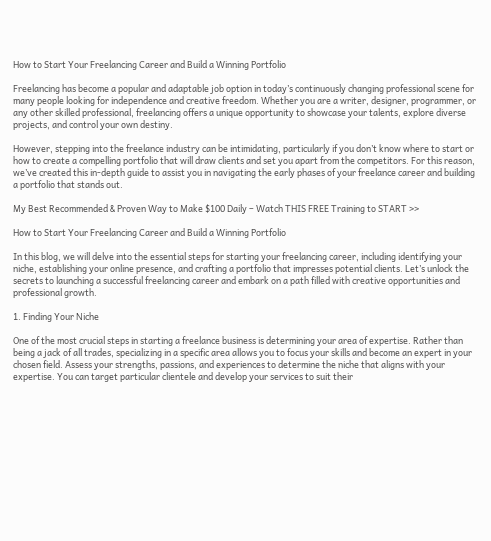How to Start Your Freelancing Career and Build a Winning Portfolio

Freelancing has become a popular and adaptable job option in today’s continuously changing professional scene for many people looking for independence and creative freedom. Whether you are a writer, designer, programmer, or any other skilled professional, freelancing offers a unique opportunity to showcase your talents, explore diverse projects, and control your own destiny.

However, stepping into the freelance industry can be intimidating, particularly if you don’t know where to start or how to create a compelling portfolio that will draw clients and set you apart from the competitors. For this reason, we’ve created this in-depth guide to assist you in navigating the early phases of your freelance career and building a portfolio that stands out.

My Best Recommended & Proven Way to Make $100 Daily – Watch THIS FREE Training to START >>

How to Start Your Freelancing Career and Build a Winning Portfolio

In this blog, we will delve into the essential steps for starting your freelancing career, including identifying your niche, establishing your online presence, and crafting a portfolio that impresses potential clients. Let’s unlock the secrets to launching a successful freelancing career and embark on a path filled with creative opportunities and professional growth.

1. Finding Your Niche

One of the most crucial steps in starting a freelance business is determining your area of expertise. Rather than being a jack of all trades, specializing in a specific area allows you to focus your skills and become an expert in your chosen field. Assess your strengths, passions, and experiences to determine the niche that aligns with your expertise. You can target particular clientele and develop your services to suit their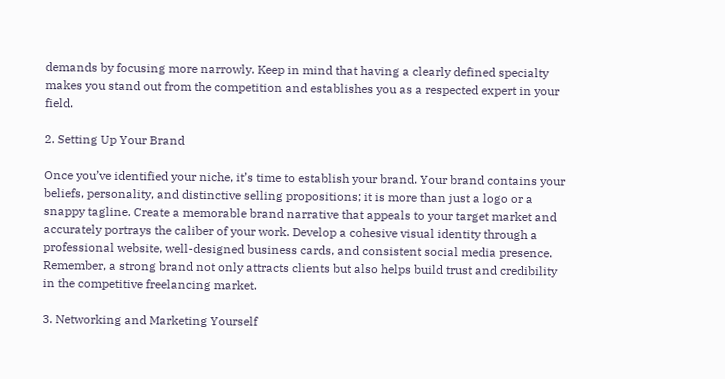demands by focusing more narrowly. Keep in mind that having a clearly defined specialty makes you stand out from the competition and establishes you as a respected expert in your field.

2. Setting Up Your Brand

Once you’ve identified your niche, it’s time to establish your brand. Your brand contains your beliefs, personality, and distinctive selling propositions; it is more than just a logo or a snappy tagline. Create a memorable brand narrative that appeals to your target market and accurately portrays the caliber of your work. Develop a cohesive visual identity through a professional website, well-designed business cards, and consistent social media presence. Remember, a strong brand not only attracts clients but also helps build trust and credibility in the competitive freelancing market.

3. Networking and Marketing Yourself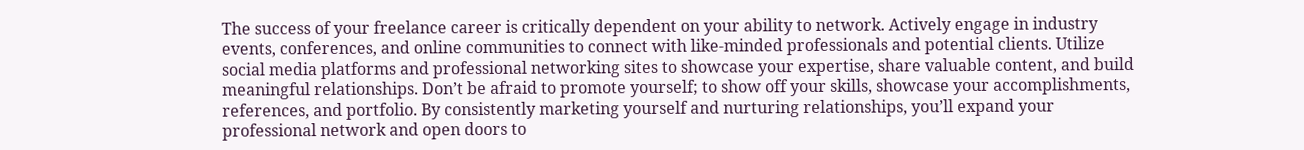The success of your freelance career is critically dependent on your ability to network. Actively engage in industry events, conferences, and online communities to connect with like-minded professionals and potential clients. Utilize social media platforms and professional networking sites to showcase your expertise, share valuable content, and build meaningful relationships. Don’t be afraid to promote yourself; to show off your skills, showcase your accomplishments, references, and portfolio. By consistently marketing yourself and nurturing relationships, you’ll expand your professional network and open doors to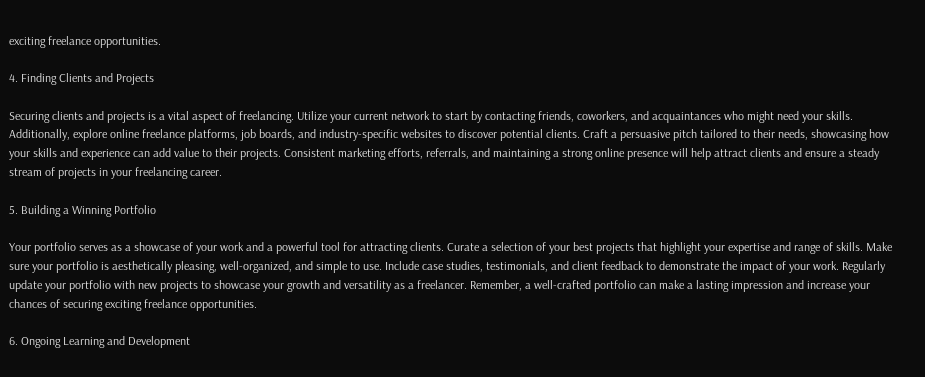exciting freelance opportunities.

4. Finding Clients and Projects

Securing clients and projects is a vital aspect of freelancing. Utilize your current network to start by contacting friends, coworkers, and acquaintances who might need your skills. Additionally, explore online freelance platforms, job boards, and industry-specific websites to discover potential clients. Craft a persuasive pitch tailored to their needs, showcasing how your skills and experience can add value to their projects. Consistent marketing efforts, referrals, and maintaining a strong online presence will help attract clients and ensure a steady stream of projects in your freelancing career.

5. Building a Winning Portfolio

Your portfolio serves as a showcase of your work and a powerful tool for attracting clients. Curate a selection of your best projects that highlight your expertise and range of skills. Make sure your portfolio is aesthetically pleasing, well-organized, and simple to use. Include case studies, testimonials, and client feedback to demonstrate the impact of your work. Regularly update your portfolio with new projects to showcase your growth and versatility as a freelancer. Remember, a well-crafted portfolio can make a lasting impression and increase your chances of securing exciting freelance opportunities.

6. Ongoing Learning and Development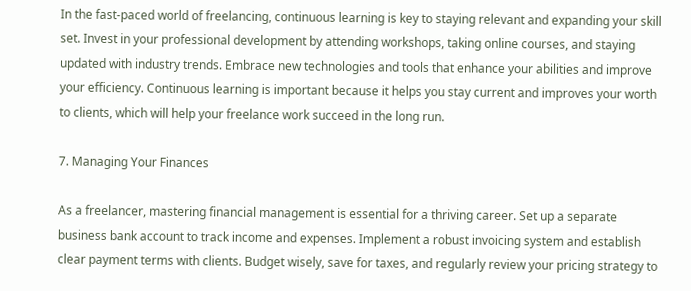In the fast-paced world of freelancing, continuous learning is key to staying relevant and expanding your skill set. Invest in your professional development by attending workshops, taking online courses, and staying updated with industry trends. Embrace new technologies and tools that enhance your abilities and improve your efficiency. Continuous learning is important because it helps you stay current and improves your worth to clients, which will help your freelance work succeed in the long run.

7. Managing Your Finances

As a freelancer, mastering financial management is essential for a thriving career. Set up a separate business bank account to track income and expenses. Implement a robust invoicing system and establish clear payment terms with clients. Budget wisely, save for taxes, and regularly review your pricing strategy to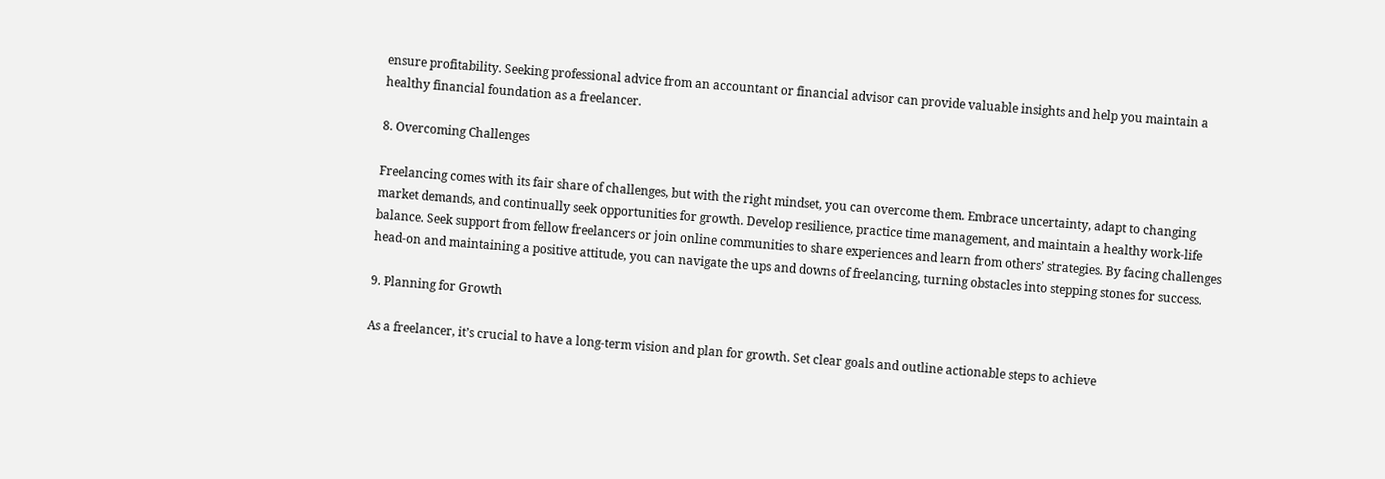ensure profitability. Seeking professional advice from an accountant or financial advisor can provide valuable insights and help you maintain a healthy financial foundation as a freelancer.

8. Overcoming Challenges

Freelancing comes with its fair share of challenges, but with the right mindset, you can overcome them. Embrace uncertainty, adapt to changing market demands, and continually seek opportunities for growth. Develop resilience, practice time management, and maintain a healthy work-life balance. Seek support from fellow freelancers or join online communities to share experiences and learn from others’ strategies. By facing challenges head-on and maintaining a positive attitude, you can navigate the ups and downs of freelancing, turning obstacles into stepping stones for success.

9. Planning for Growth

As a freelancer, it’s crucial to have a long-term vision and plan for growth. Set clear goals and outline actionable steps to achieve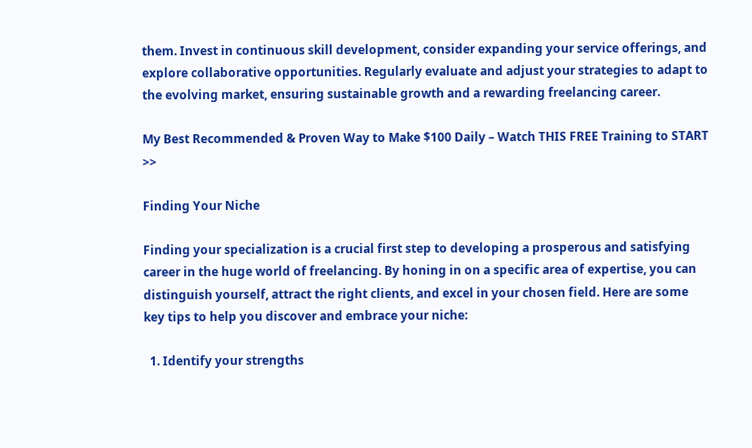them. Invest in continuous skill development, consider expanding your service offerings, and explore collaborative opportunities. Regularly evaluate and adjust your strategies to adapt to the evolving market, ensuring sustainable growth and a rewarding freelancing career.

My Best Recommended & Proven Way to Make $100 Daily – Watch THIS FREE Training to START >>

Finding Your Niche

Finding your specialization is a crucial first step to developing a prosperous and satisfying career in the huge world of freelancing. By honing in on a specific area of expertise, you can distinguish yourself, attract the right clients, and excel in your chosen field. Here are some key tips to help you discover and embrace your niche:

  1. Identify your strengths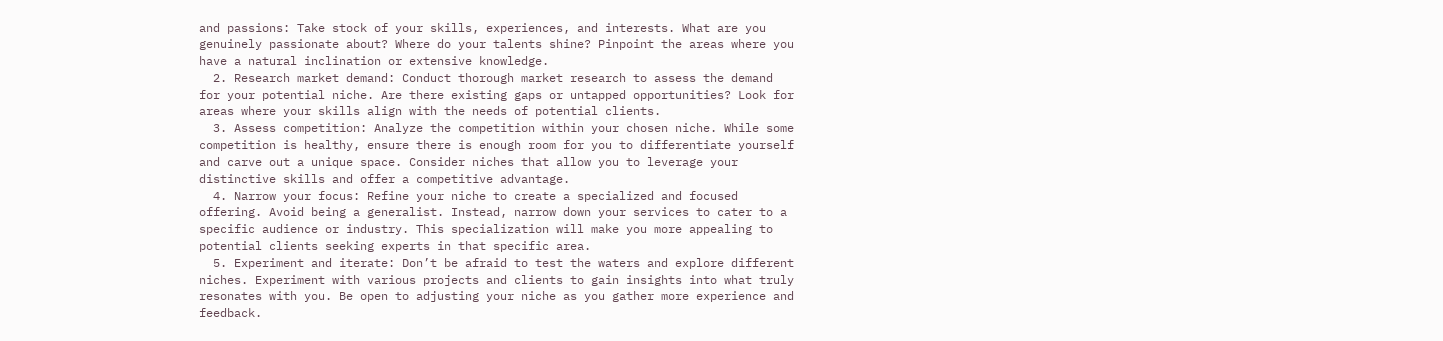and passions: Take stock of your skills, experiences, and interests. What are you genuinely passionate about? Where do your talents shine? Pinpoint the areas where you have a natural inclination or extensive knowledge.
  2. Research market demand: Conduct thorough market research to assess the demand for your potential niche. Are there existing gaps or untapped opportunities? Look for areas where your skills align with the needs of potential clients.
  3. Assess competition: Analyze the competition within your chosen niche. While some competition is healthy, ensure there is enough room for you to differentiate yourself and carve out a unique space. Consider niches that allow you to leverage your distinctive skills and offer a competitive advantage.
  4. Narrow your focus: Refine your niche to create a specialized and focused offering. Avoid being a generalist. Instead, narrow down your services to cater to a specific audience or industry. This specialization will make you more appealing to potential clients seeking experts in that specific area.
  5. Experiment and iterate: Don’t be afraid to test the waters and explore different niches. Experiment with various projects and clients to gain insights into what truly resonates with you. Be open to adjusting your niche as you gather more experience and feedback.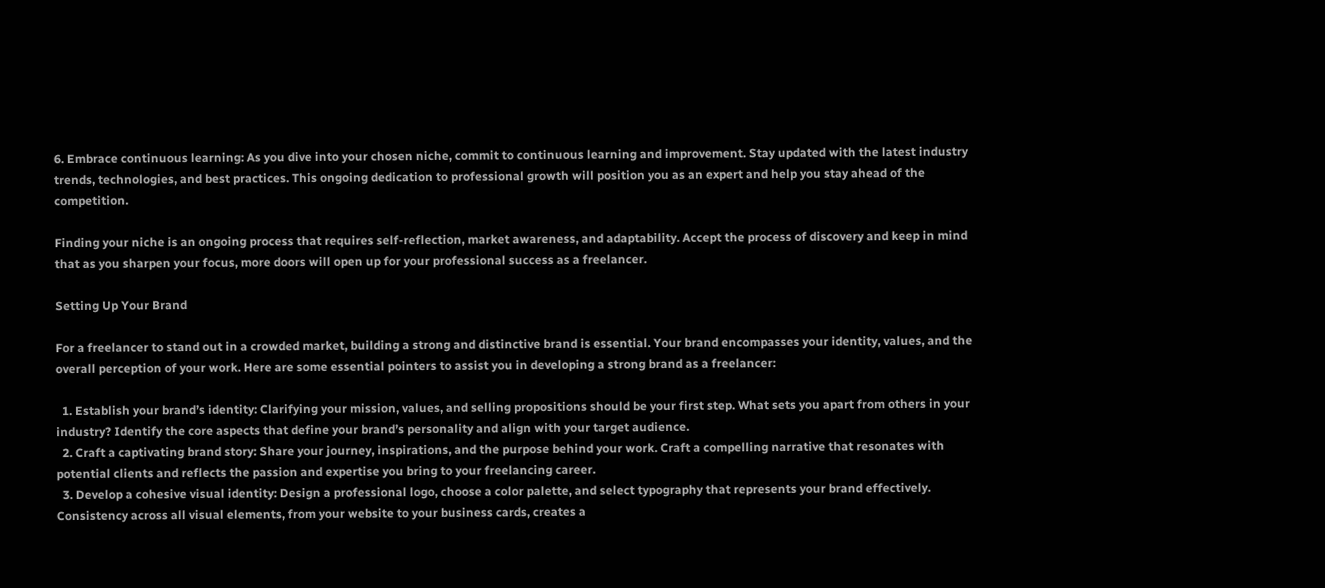6. Embrace continuous learning: As you dive into your chosen niche, commit to continuous learning and improvement. Stay updated with the latest industry trends, technologies, and best practices. This ongoing dedication to professional growth will position you as an expert and help you stay ahead of the competition.

Finding your niche is an ongoing process that requires self-reflection, market awareness, and adaptability. Accept the process of discovery and keep in mind that as you sharpen your focus, more doors will open up for your professional success as a freelancer.

Setting Up Your Brand

For a freelancer to stand out in a crowded market, building a strong and distinctive brand is essential. Your brand encompasses your identity, values, and the overall perception of your work. Here are some essential pointers to assist you in developing a strong brand as a freelancer:

  1. Establish your brand’s identity: Clarifying your mission, values, and selling propositions should be your first step. What sets you apart from others in your industry? Identify the core aspects that define your brand’s personality and align with your target audience.
  2. Craft a captivating brand story: Share your journey, inspirations, and the purpose behind your work. Craft a compelling narrative that resonates with potential clients and reflects the passion and expertise you bring to your freelancing career.
  3. Develop a cohesive visual identity: Design a professional logo, choose a color palette, and select typography that represents your brand effectively. Consistency across all visual elements, from your website to your business cards, creates a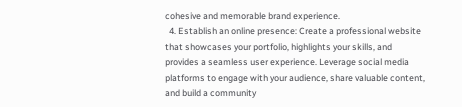cohesive and memorable brand experience.
  4. Establish an online presence: Create a professional website that showcases your portfolio, highlights your skills, and provides a seamless user experience. Leverage social media platforms to engage with your audience, share valuable content, and build a community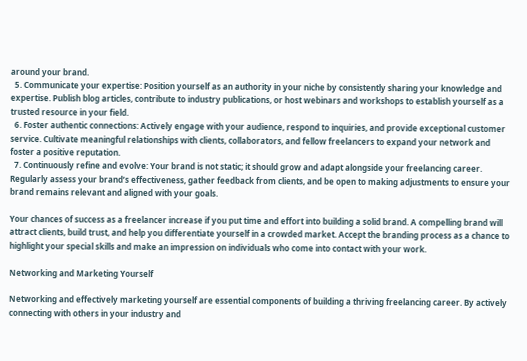around your brand.
  5. Communicate your expertise: Position yourself as an authority in your niche by consistently sharing your knowledge and expertise. Publish blog articles, contribute to industry publications, or host webinars and workshops to establish yourself as a trusted resource in your field.
  6. Foster authentic connections: Actively engage with your audience, respond to inquiries, and provide exceptional customer service. Cultivate meaningful relationships with clients, collaborators, and fellow freelancers to expand your network and foster a positive reputation.
  7. Continuously refine and evolve: Your brand is not static; it should grow and adapt alongside your freelancing career. Regularly assess your brand’s effectiveness, gather feedback from clients, and be open to making adjustments to ensure your brand remains relevant and aligned with your goals.

Your chances of success as a freelancer increase if you put time and effort into building a solid brand. A compelling brand will attract clients, build trust, and help you differentiate yourself in a crowded market. Accept the branding process as a chance to highlight your special skills and make an impression on individuals who come into contact with your work.

Networking and Marketing Yourself

Networking and effectively marketing yourself are essential components of building a thriving freelancing career. By actively connecting with others in your industry and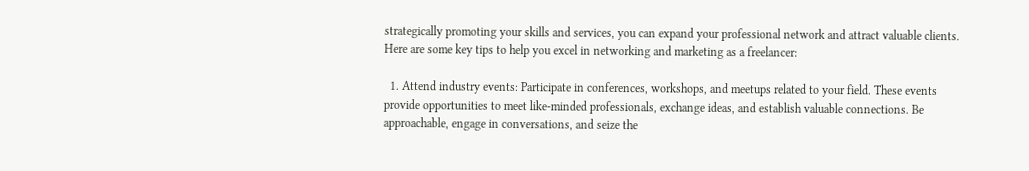strategically promoting your skills and services, you can expand your professional network and attract valuable clients. Here are some key tips to help you excel in networking and marketing as a freelancer:

  1. Attend industry events: Participate in conferences, workshops, and meetups related to your field. These events provide opportunities to meet like-minded professionals, exchange ideas, and establish valuable connections. Be approachable, engage in conversations, and seize the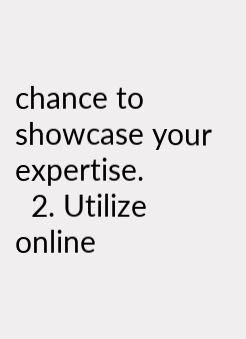chance to showcase your expertise.
  2. Utilize online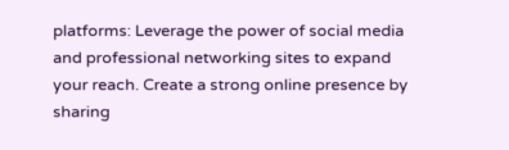platforms: Leverage the power of social media and professional networking sites to expand your reach. Create a strong online presence by sharing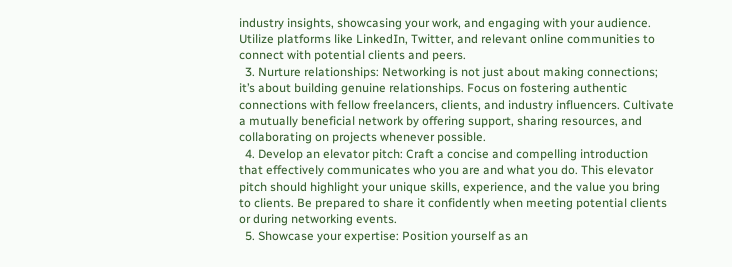industry insights, showcasing your work, and engaging with your audience. Utilize platforms like LinkedIn, Twitter, and relevant online communities to connect with potential clients and peers.
  3. Nurture relationships: Networking is not just about making connections; it’s about building genuine relationships. Focus on fostering authentic connections with fellow freelancers, clients, and industry influencers. Cultivate a mutually beneficial network by offering support, sharing resources, and collaborating on projects whenever possible.
  4. Develop an elevator pitch: Craft a concise and compelling introduction that effectively communicates who you are and what you do. This elevator pitch should highlight your unique skills, experience, and the value you bring to clients. Be prepared to share it confidently when meeting potential clients or during networking events.
  5. Showcase your expertise: Position yourself as an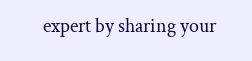expert by sharing your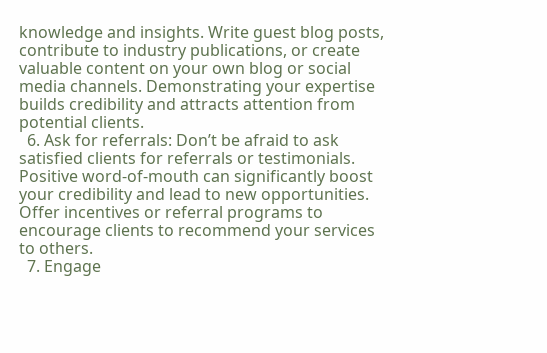knowledge and insights. Write guest blog posts, contribute to industry publications, or create valuable content on your own blog or social media channels. Demonstrating your expertise builds credibility and attracts attention from potential clients.
  6. Ask for referrals: Don’t be afraid to ask satisfied clients for referrals or testimonials. Positive word-of-mouth can significantly boost your credibility and lead to new opportunities. Offer incentives or referral programs to encourage clients to recommend your services to others.
  7. Engage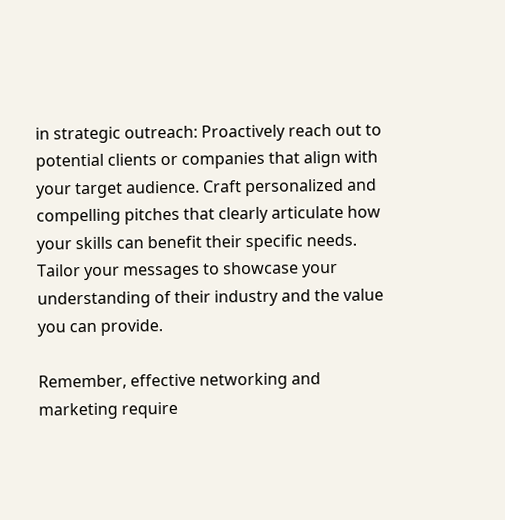in strategic outreach: Proactively reach out to potential clients or companies that align with your target audience. Craft personalized and compelling pitches that clearly articulate how your skills can benefit their specific needs. Tailor your messages to showcase your understanding of their industry and the value you can provide.

Remember, effective networking and marketing require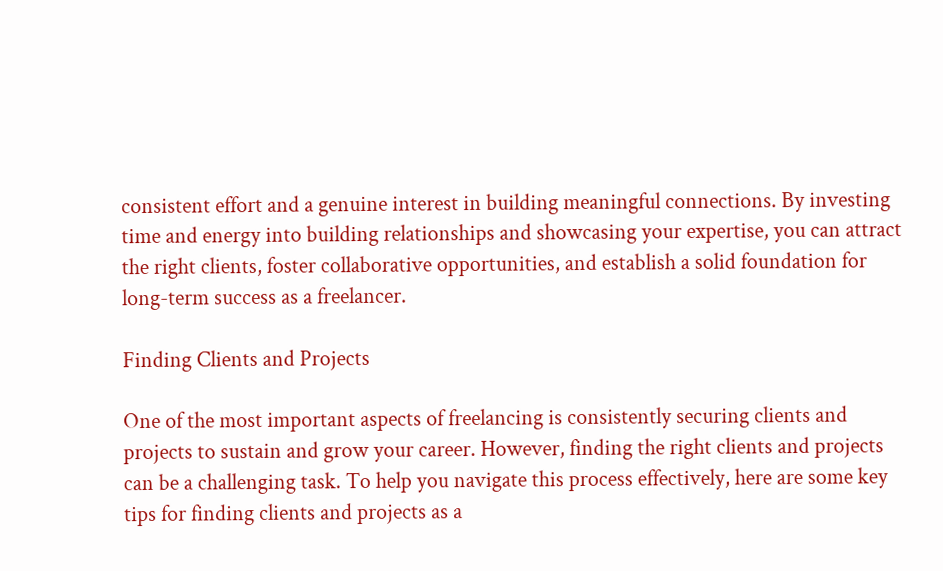consistent effort and a genuine interest in building meaningful connections. By investing time and energy into building relationships and showcasing your expertise, you can attract the right clients, foster collaborative opportunities, and establish a solid foundation for long-term success as a freelancer.

Finding Clients and Projects

One of the most important aspects of freelancing is consistently securing clients and projects to sustain and grow your career. However, finding the right clients and projects can be a challenging task. To help you navigate this process effectively, here are some key tips for finding clients and projects as a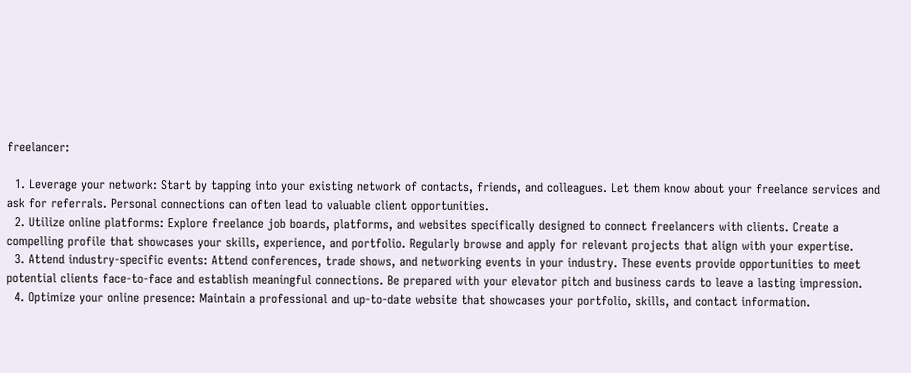freelancer:

  1. Leverage your network: Start by tapping into your existing network of contacts, friends, and colleagues. Let them know about your freelance services and ask for referrals. Personal connections can often lead to valuable client opportunities.
  2. Utilize online platforms: Explore freelance job boards, platforms, and websites specifically designed to connect freelancers with clients. Create a compelling profile that showcases your skills, experience, and portfolio. Regularly browse and apply for relevant projects that align with your expertise.
  3. Attend industry-specific events: Attend conferences, trade shows, and networking events in your industry. These events provide opportunities to meet potential clients face-to-face and establish meaningful connections. Be prepared with your elevator pitch and business cards to leave a lasting impression.
  4. Optimize your online presence: Maintain a professional and up-to-date website that showcases your portfolio, skills, and contact information.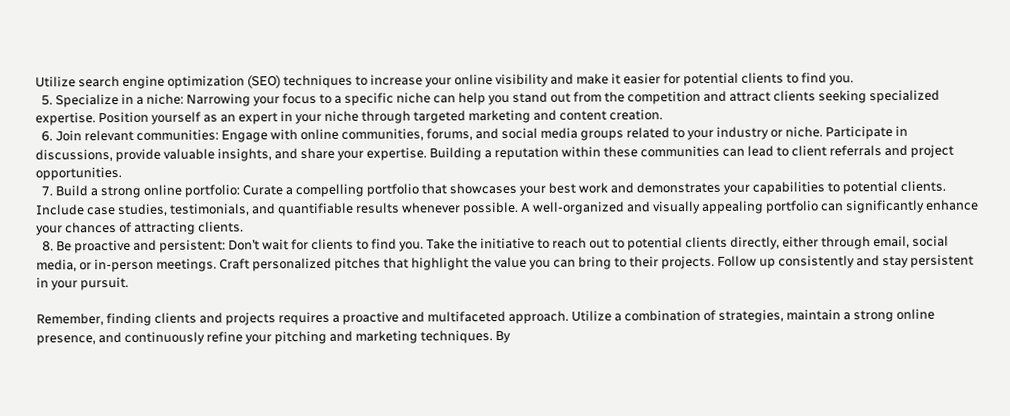Utilize search engine optimization (SEO) techniques to increase your online visibility and make it easier for potential clients to find you.
  5. Specialize in a niche: Narrowing your focus to a specific niche can help you stand out from the competition and attract clients seeking specialized expertise. Position yourself as an expert in your niche through targeted marketing and content creation.
  6. Join relevant communities: Engage with online communities, forums, and social media groups related to your industry or niche. Participate in discussions, provide valuable insights, and share your expertise. Building a reputation within these communities can lead to client referrals and project opportunities.
  7. Build a strong online portfolio: Curate a compelling portfolio that showcases your best work and demonstrates your capabilities to potential clients. Include case studies, testimonials, and quantifiable results whenever possible. A well-organized and visually appealing portfolio can significantly enhance your chances of attracting clients.
  8. Be proactive and persistent: Don’t wait for clients to find you. Take the initiative to reach out to potential clients directly, either through email, social media, or in-person meetings. Craft personalized pitches that highlight the value you can bring to their projects. Follow up consistently and stay persistent in your pursuit.

Remember, finding clients and projects requires a proactive and multifaceted approach. Utilize a combination of strategies, maintain a strong online presence, and continuously refine your pitching and marketing techniques. By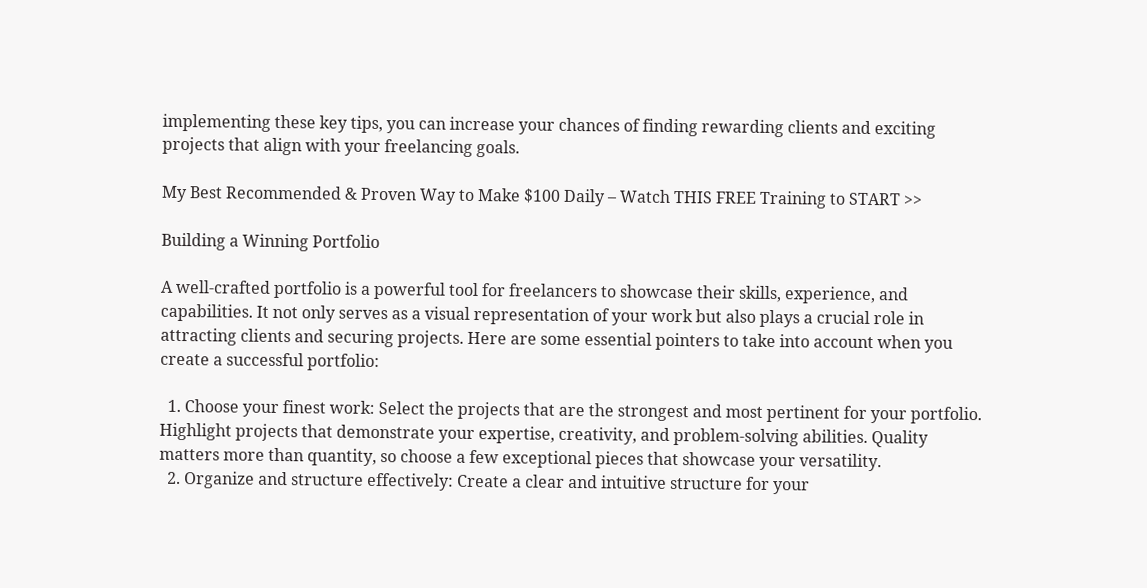implementing these key tips, you can increase your chances of finding rewarding clients and exciting projects that align with your freelancing goals.

My Best Recommended & Proven Way to Make $100 Daily – Watch THIS FREE Training to START >>

Building a Winning Portfolio

A well-crafted portfolio is a powerful tool for freelancers to showcase their skills, experience, and capabilities. It not only serves as a visual representation of your work but also plays a crucial role in attracting clients and securing projects. Here are some essential pointers to take into account when you create a successful portfolio:

  1. Choose your finest work: Select the projects that are the strongest and most pertinent for your portfolio. Highlight projects that demonstrate your expertise, creativity, and problem-solving abilities. Quality matters more than quantity, so choose a few exceptional pieces that showcase your versatility.
  2. Organize and structure effectively: Create a clear and intuitive structure for your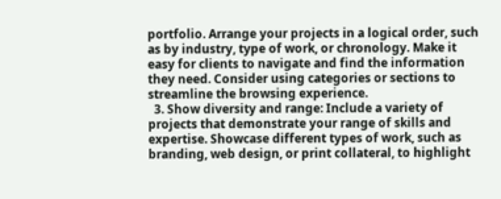portfolio. Arrange your projects in a logical order, such as by industry, type of work, or chronology. Make it easy for clients to navigate and find the information they need. Consider using categories or sections to streamline the browsing experience.
  3. Show diversity and range: Include a variety of projects that demonstrate your range of skills and expertise. Showcase different types of work, such as branding, web design, or print collateral, to highlight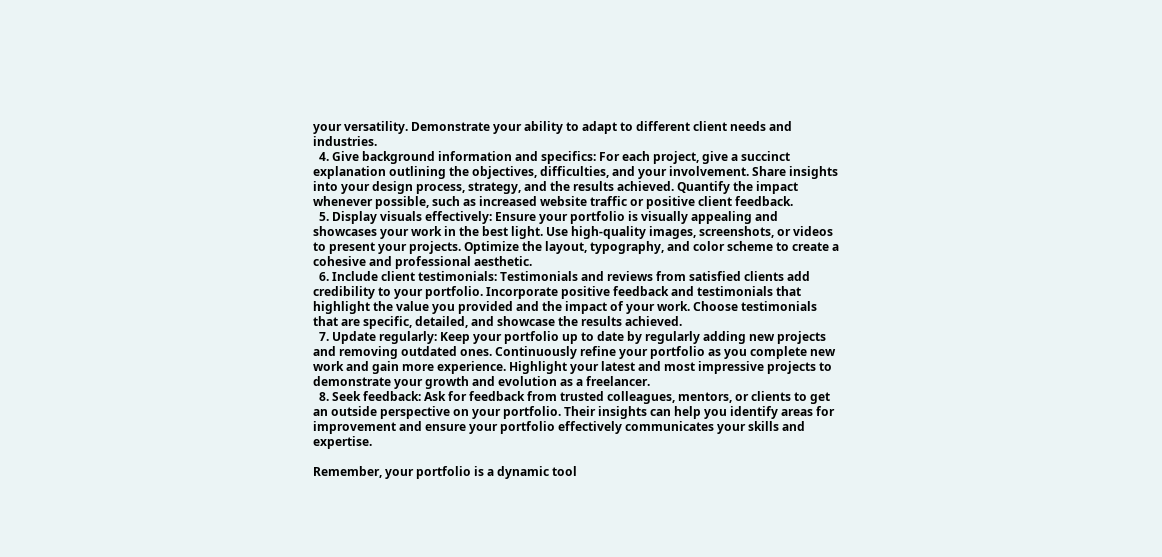your versatility. Demonstrate your ability to adapt to different client needs and industries.
  4. Give background information and specifics: For each project, give a succinct explanation outlining the objectives, difficulties, and your involvement. Share insights into your design process, strategy, and the results achieved. Quantify the impact whenever possible, such as increased website traffic or positive client feedback.
  5. Display visuals effectively: Ensure your portfolio is visually appealing and showcases your work in the best light. Use high-quality images, screenshots, or videos to present your projects. Optimize the layout, typography, and color scheme to create a cohesive and professional aesthetic.
  6. Include client testimonials: Testimonials and reviews from satisfied clients add credibility to your portfolio. Incorporate positive feedback and testimonials that highlight the value you provided and the impact of your work. Choose testimonials that are specific, detailed, and showcase the results achieved.
  7. Update regularly: Keep your portfolio up to date by regularly adding new projects and removing outdated ones. Continuously refine your portfolio as you complete new work and gain more experience. Highlight your latest and most impressive projects to demonstrate your growth and evolution as a freelancer.
  8. Seek feedback: Ask for feedback from trusted colleagues, mentors, or clients to get an outside perspective on your portfolio. Their insights can help you identify areas for improvement and ensure your portfolio effectively communicates your skills and expertise.

Remember, your portfolio is a dynamic tool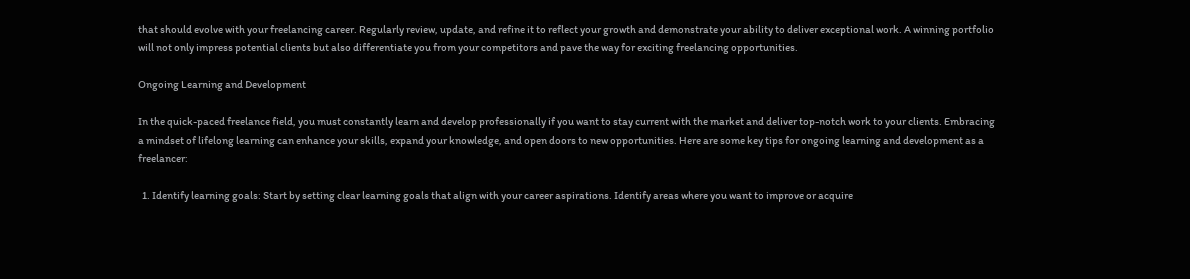that should evolve with your freelancing career. Regularly review, update, and refine it to reflect your growth and demonstrate your ability to deliver exceptional work. A winning portfolio will not only impress potential clients but also differentiate you from your competitors and pave the way for exciting freelancing opportunities.

Ongoing Learning and Development

In the quick-paced freelance field, you must constantly learn and develop professionally if you want to stay current with the market and deliver top-notch work to your clients. Embracing a mindset of lifelong learning can enhance your skills, expand your knowledge, and open doors to new opportunities. Here are some key tips for ongoing learning and development as a freelancer:

  1. Identify learning goals: Start by setting clear learning goals that align with your career aspirations. Identify areas where you want to improve or acquire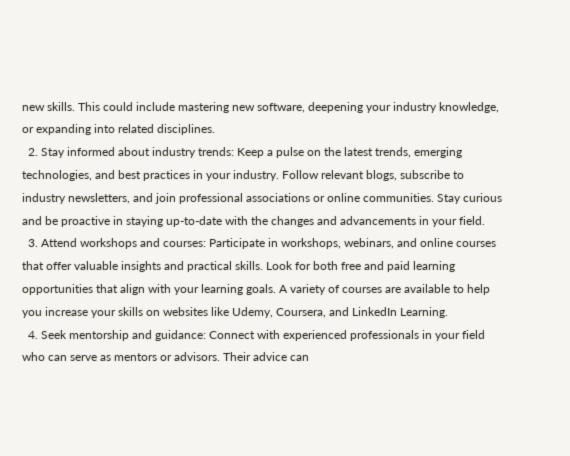new skills. This could include mastering new software, deepening your industry knowledge, or expanding into related disciplines.
  2. Stay informed about industry trends: Keep a pulse on the latest trends, emerging technologies, and best practices in your industry. Follow relevant blogs, subscribe to industry newsletters, and join professional associations or online communities. Stay curious and be proactive in staying up-to-date with the changes and advancements in your field.
  3. Attend workshops and courses: Participate in workshops, webinars, and online courses that offer valuable insights and practical skills. Look for both free and paid learning opportunities that align with your learning goals. A variety of courses are available to help you increase your skills on websites like Udemy, Coursera, and LinkedIn Learning.
  4. Seek mentorship and guidance: Connect with experienced professionals in your field who can serve as mentors or advisors. Their advice can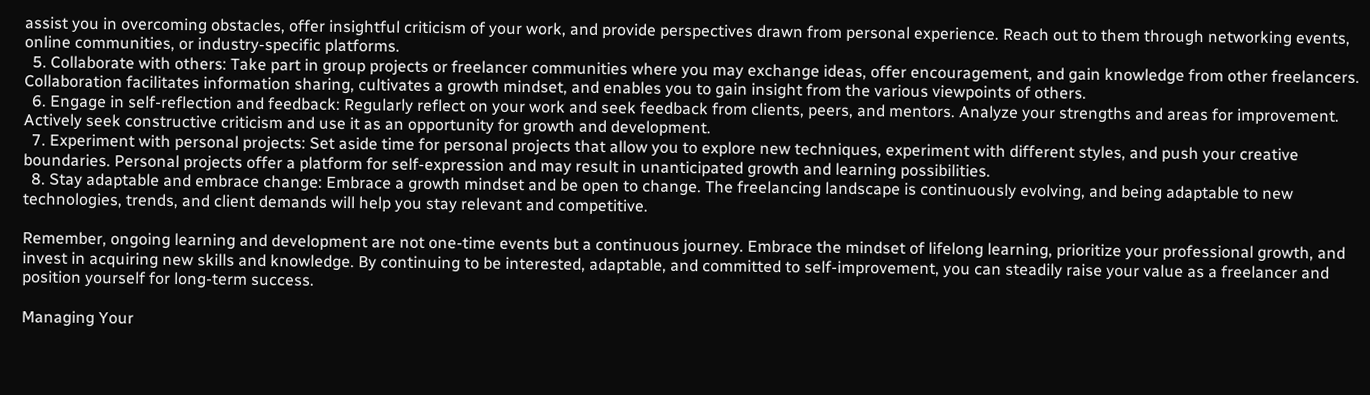assist you in overcoming obstacles, offer insightful criticism of your work, and provide perspectives drawn from personal experience. Reach out to them through networking events, online communities, or industry-specific platforms.
  5. Collaborate with others: Take part in group projects or freelancer communities where you may exchange ideas, offer encouragement, and gain knowledge from other freelancers. Collaboration facilitates information sharing, cultivates a growth mindset, and enables you to gain insight from the various viewpoints of others.
  6. Engage in self-reflection and feedback: Regularly reflect on your work and seek feedback from clients, peers, and mentors. Analyze your strengths and areas for improvement. Actively seek constructive criticism and use it as an opportunity for growth and development.
  7. Experiment with personal projects: Set aside time for personal projects that allow you to explore new techniques, experiment with different styles, and push your creative boundaries. Personal projects offer a platform for self-expression and may result in unanticipated growth and learning possibilities.
  8. Stay adaptable and embrace change: Embrace a growth mindset and be open to change. The freelancing landscape is continuously evolving, and being adaptable to new technologies, trends, and client demands will help you stay relevant and competitive.

Remember, ongoing learning and development are not one-time events but a continuous journey. Embrace the mindset of lifelong learning, prioritize your professional growth, and invest in acquiring new skills and knowledge. By continuing to be interested, adaptable, and committed to self-improvement, you can steadily raise your value as a freelancer and position yourself for long-term success.

Managing Your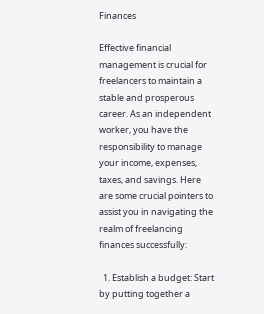Finances

Effective financial management is crucial for freelancers to maintain a stable and prosperous career. As an independent worker, you have the responsibility to manage your income, expenses, taxes, and savings. Here are some crucial pointers to assist you in navigating the realm of freelancing finances successfully:

  1. Establish a budget: Start by putting together a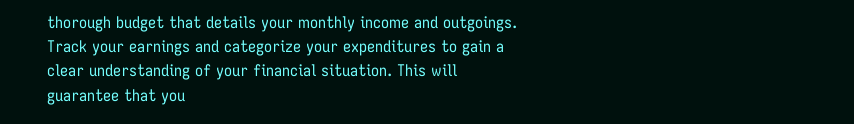thorough budget that details your monthly income and outgoings. Track your earnings and categorize your expenditures to gain a clear understanding of your financial situation. This will guarantee that you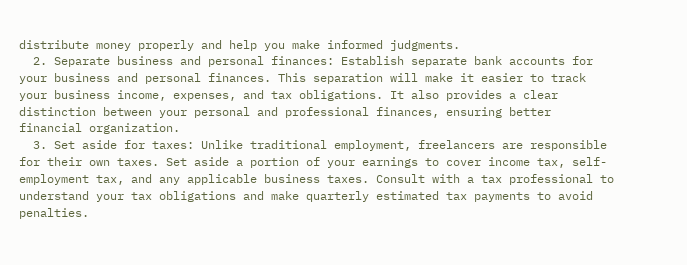distribute money properly and help you make informed judgments.
  2. Separate business and personal finances: Establish separate bank accounts for your business and personal finances. This separation will make it easier to track your business income, expenses, and tax obligations. It also provides a clear distinction between your personal and professional finances, ensuring better financial organization.
  3. Set aside for taxes: Unlike traditional employment, freelancers are responsible for their own taxes. Set aside a portion of your earnings to cover income tax, self-employment tax, and any applicable business taxes. Consult with a tax professional to understand your tax obligations and make quarterly estimated tax payments to avoid penalties.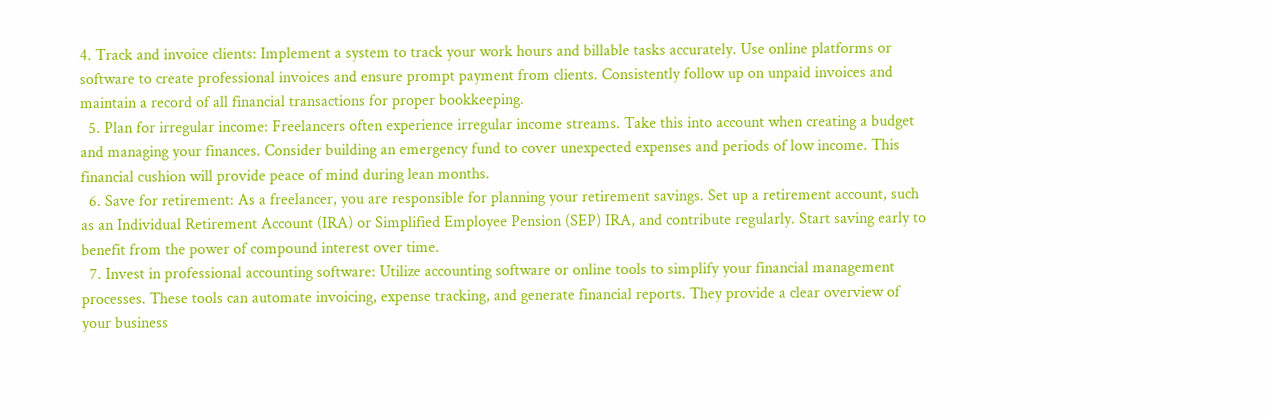4. Track and invoice clients: Implement a system to track your work hours and billable tasks accurately. Use online platforms or software to create professional invoices and ensure prompt payment from clients. Consistently follow up on unpaid invoices and maintain a record of all financial transactions for proper bookkeeping.
  5. Plan for irregular income: Freelancers often experience irregular income streams. Take this into account when creating a budget and managing your finances. Consider building an emergency fund to cover unexpected expenses and periods of low income. This financial cushion will provide peace of mind during lean months.
  6. Save for retirement: As a freelancer, you are responsible for planning your retirement savings. Set up a retirement account, such as an Individual Retirement Account (IRA) or Simplified Employee Pension (SEP) IRA, and contribute regularly. Start saving early to benefit from the power of compound interest over time.
  7. Invest in professional accounting software: Utilize accounting software or online tools to simplify your financial management processes. These tools can automate invoicing, expense tracking, and generate financial reports. They provide a clear overview of your business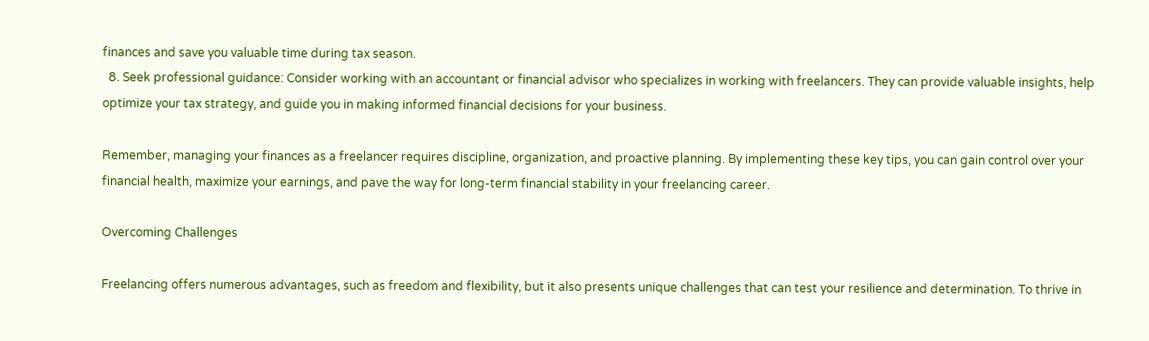finances and save you valuable time during tax season.
  8. Seek professional guidance: Consider working with an accountant or financial advisor who specializes in working with freelancers. They can provide valuable insights, help optimize your tax strategy, and guide you in making informed financial decisions for your business.

Remember, managing your finances as a freelancer requires discipline, organization, and proactive planning. By implementing these key tips, you can gain control over your financial health, maximize your earnings, and pave the way for long-term financial stability in your freelancing career.

Overcoming Challenges

Freelancing offers numerous advantages, such as freedom and flexibility, but it also presents unique challenges that can test your resilience and determination. To thrive in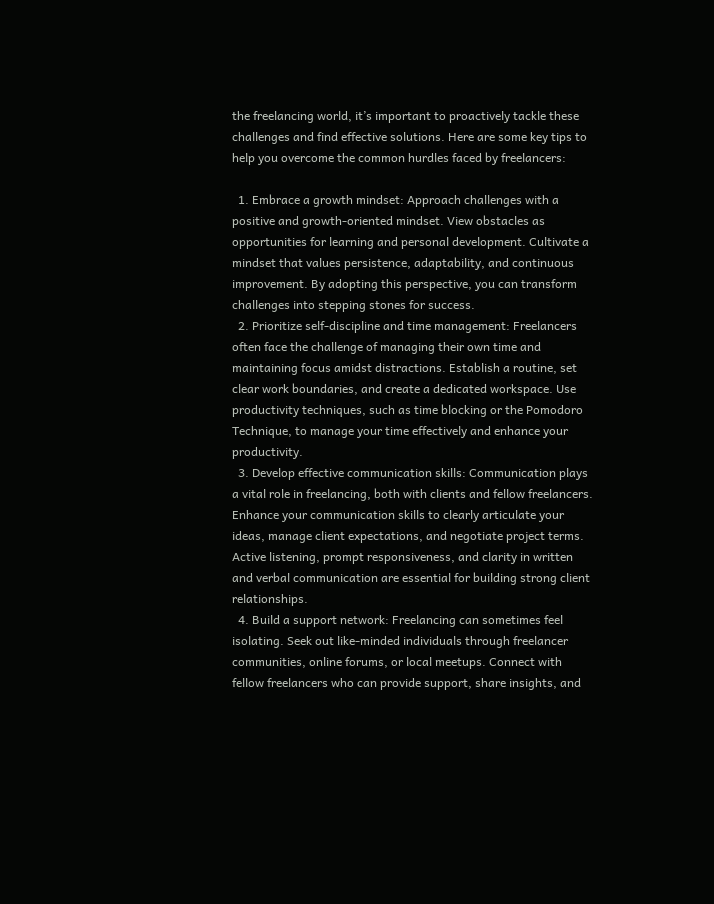the freelancing world, it’s important to proactively tackle these challenges and find effective solutions. Here are some key tips to help you overcome the common hurdles faced by freelancers:

  1. Embrace a growth mindset: Approach challenges with a positive and growth-oriented mindset. View obstacles as opportunities for learning and personal development. Cultivate a mindset that values persistence, adaptability, and continuous improvement. By adopting this perspective, you can transform challenges into stepping stones for success.
  2. Prioritize self-discipline and time management: Freelancers often face the challenge of managing their own time and maintaining focus amidst distractions. Establish a routine, set clear work boundaries, and create a dedicated workspace. Use productivity techniques, such as time blocking or the Pomodoro Technique, to manage your time effectively and enhance your productivity.
  3. Develop effective communication skills: Communication plays a vital role in freelancing, both with clients and fellow freelancers. Enhance your communication skills to clearly articulate your ideas, manage client expectations, and negotiate project terms. Active listening, prompt responsiveness, and clarity in written and verbal communication are essential for building strong client relationships.
  4. Build a support network: Freelancing can sometimes feel isolating. Seek out like-minded individuals through freelancer communities, online forums, or local meetups. Connect with fellow freelancers who can provide support, share insights, and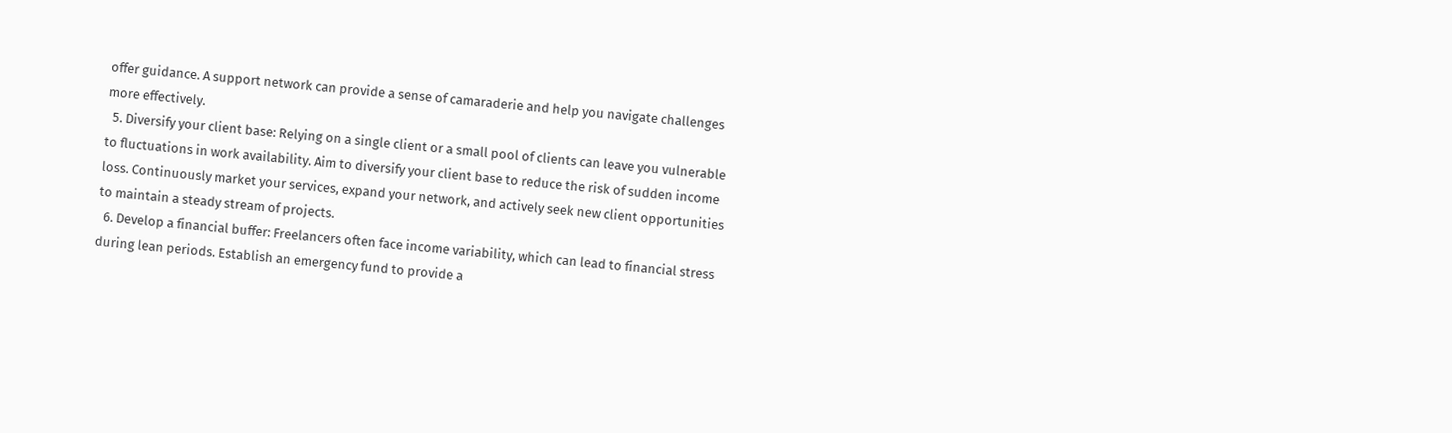offer guidance. A support network can provide a sense of camaraderie and help you navigate challenges more effectively.
  5. Diversify your client base: Relying on a single client or a small pool of clients can leave you vulnerable to fluctuations in work availability. Aim to diversify your client base to reduce the risk of sudden income loss. Continuously market your services, expand your network, and actively seek new client opportunities to maintain a steady stream of projects.
  6. Develop a financial buffer: Freelancers often face income variability, which can lead to financial stress during lean periods. Establish an emergency fund to provide a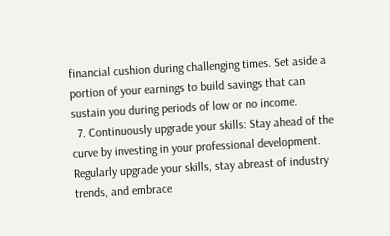financial cushion during challenging times. Set aside a portion of your earnings to build savings that can sustain you during periods of low or no income.
  7. Continuously upgrade your skills: Stay ahead of the curve by investing in your professional development. Regularly upgrade your skills, stay abreast of industry trends, and embrace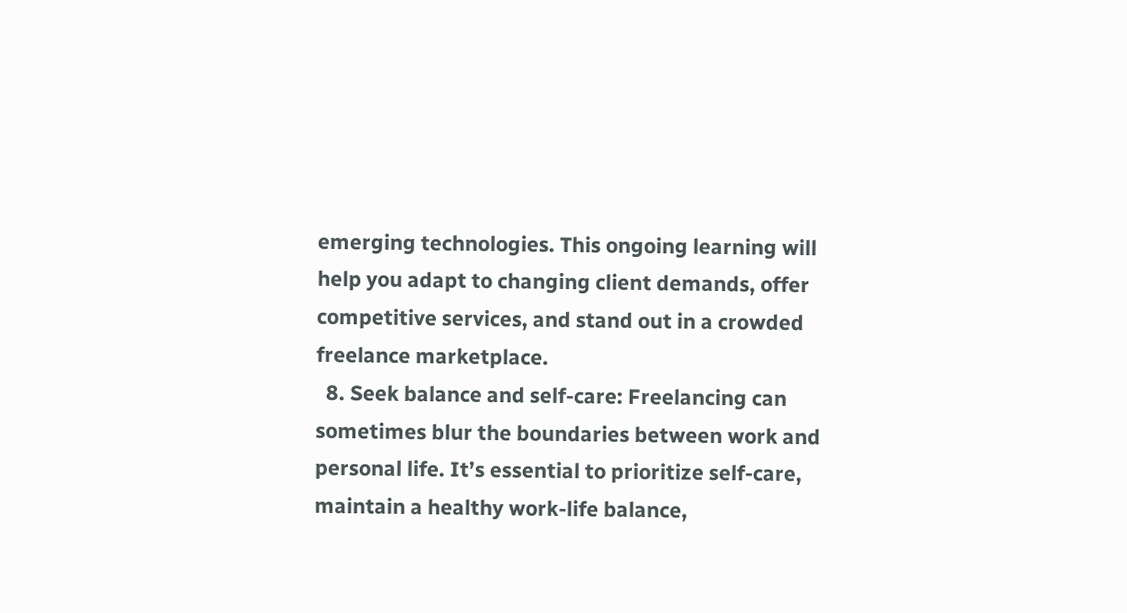emerging technologies. This ongoing learning will help you adapt to changing client demands, offer competitive services, and stand out in a crowded freelance marketplace.
  8. Seek balance and self-care: Freelancing can sometimes blur the boundaries between work and personal life. It’s essential to prioritize self-care, maintain a healthy work-life balance,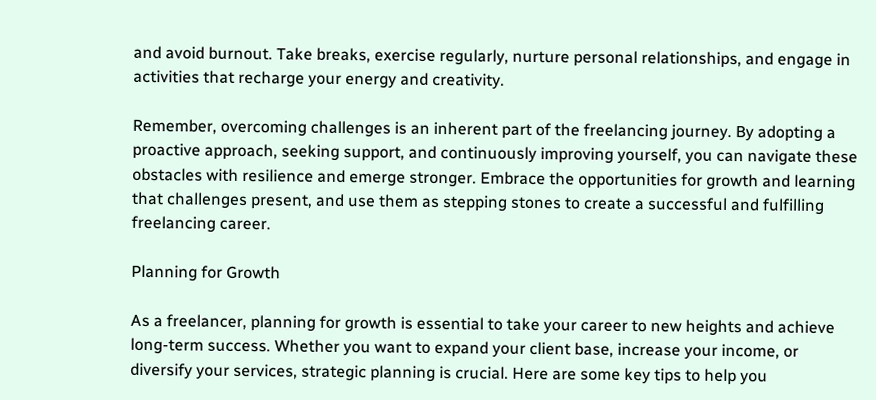and avoid burnout. Take breaks, exercise regularly, nurture personal relationships, and engage in activities that recharge your energy and creativity.

Remember, overcoming challenges is an inherent part of the freelancing journey. By adopting a proactive approach, seeking support, and continuously improving yourself, you can navigate these obstacles with resilience and emerge stronger. Embrace the opportunities for growth and learning that challenges present, and use them as stepping stones to create a successful and fulfilling freelancing career.

Planning for Growth

As a freelancer, planning for growth is essential to take your career to new heights and achieve long-term success. Whether you want to expand your client base, increase your income, or diversify your services, strategic planning is crucial. Here are some key tips to help you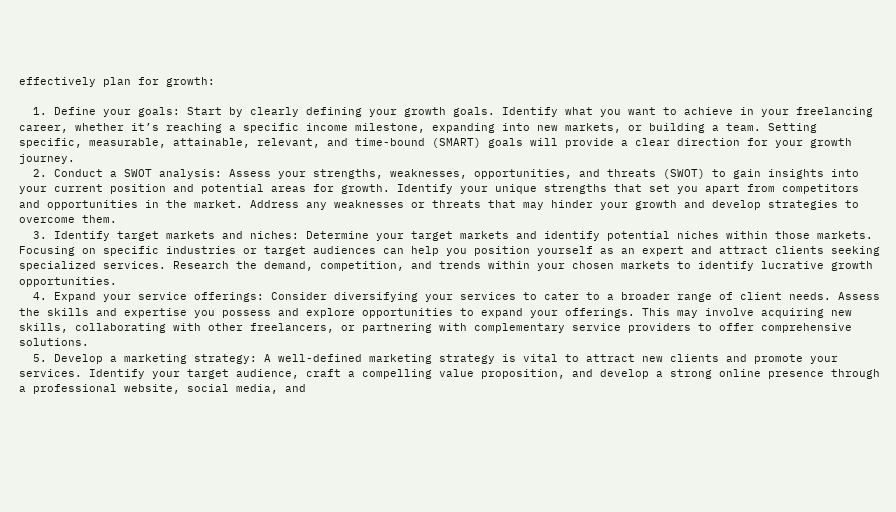effectively plan for growth:

  1. Define your goals: Start by clearly defining your growth goals. Identify what you want to achieve in your freelancing career, whether it’s reaching a specific income milestone, expanding into new markets, or building a team. Setting specific, measurable, attainable, relevant, and time-bound (SMART) goals will provide a clear direction for your growth journey.
  2. Conduct a SWOT analysis: Assess your strengths, weaknesses, opportunities, and threats (SWOT) to gain insights into your current position and potential areas for growth. Identify your unique strengths that set you apart from competitors and opportunities in the market. Address any weaknesses or threats that may hinder your growth and develop strategies to overcome them.
  3. Identify target markets and niches: Determine your target markets and identify potential niches within those markets. Focusing on specific industries or target audiences can help you position yourself as an expert and attract clients seeking specialized services. Research the demand, competition, and trends within your chosen markets to identify lucrative growth opportunities.
  4. Expand your service offerings: Consider diversifying your services to cater to a broader range of client needs. Assess the skills and expertise you possess and explore opportunities to expand your offerings. This may involve acquiring new skills, collaborating with other freelancers, or partnering with complementary service providers to offer comprehensive solutions.
  5. Develop a marketing strategy: A well-defined marketing strategy is vital to attract new clients and promote your services. Identify your target audience, craft a compelling value proposition, and develop a strong online presence through a professional website, social media, and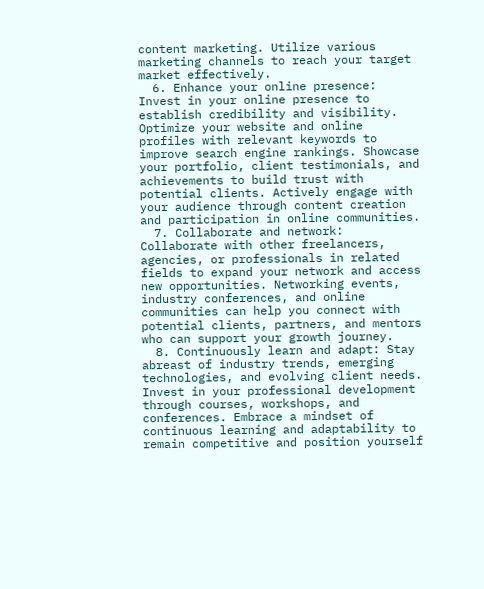content marketing. Utilize various marketing channels to reach your target market effectively.
  6. Enhance your online presence: Invest in your online presence to establish credibility and visibility. Optimize your website and online profiles with relevant keywords to improve search engine rankings. Showcase your portfolio, client testimonials, and achievements to build trust with potential clients. Actively engage with your audience through content creation and participation in online communities.
  7. Collaborate and network: Collaborate with other freelancers, agencies, or professionals in related fields to expand your network and access new opportunities. Networking events, industry conferences, and online communities can help you connect with potential clients, partners, and mentors who can support your growth journey.
  8. Continuously learn and adapt: Stay abreast of industry trends, emerging technologies, and evolving client needs. Invest in your professional development through courses, workshops, and conferences. Embrace a mindset of continuous learning and adaptability to remain competitive and position yourself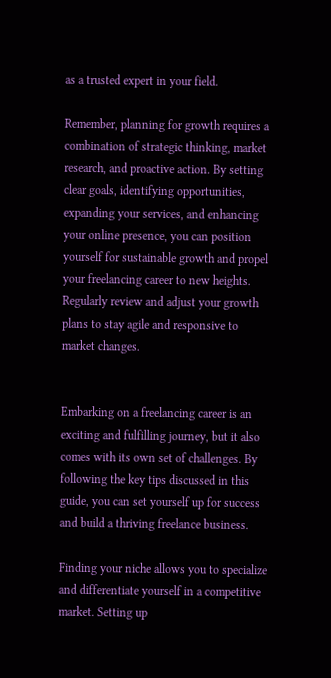as a trusted expert in your field.

Remember, planning for growth requires a combination of strategic thinking, market research, and proactive action. By setting clear goals, identifying opportunities, expanding your services, and enhancing your online presence, you can position yourself for sustainable growth and propel your freelancing career to new heights. Regularly review and adjust your growth plans to stay agile and responsive to market changes.


Embarking on a freelancing career is an exciting and fulfilling journey, but it also comes with its own set of challenges. By following the key tips discussed in this guide, you can set yourself up for success and build a thriving freelance business.

Finding your niche allows you to specialize and differentiate yourself in a competitive market. Setting up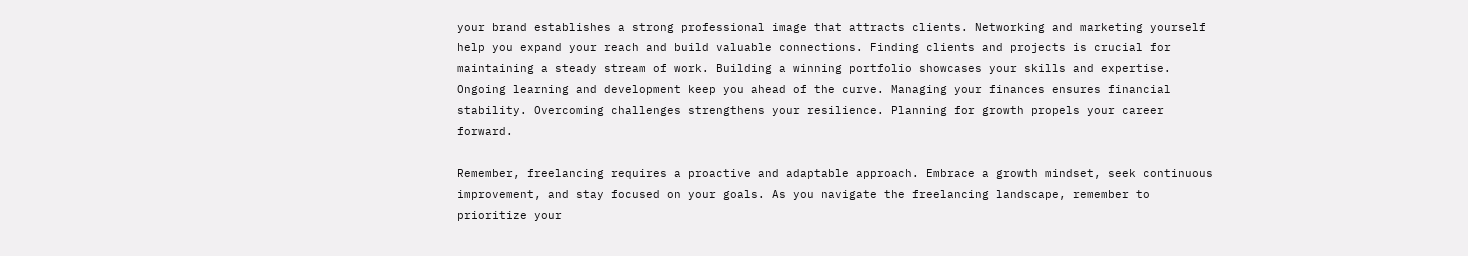your brand establishes a strong professional image that attracts clients. Networking and marketing yourself help you expand your reach and build valuable connections. Finding clients and projects is crucial for maintaining a steady stream of work. Building a winning portfolio showcases your skills and expertise. Ongoing learning and development keep you ahead of the curve. Managing your finances ensures financial stability. Overcoming challenges strengthens your resilience. Planning for growth propels your career forward.

Remember, freelancing requires a proactive and adaptable approach. Embrace a growth mindset, seek continuous improvement, and stay focused on your goals. As you navigate the freelancing landscape, remember to prioritize your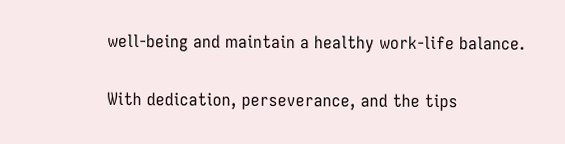well-being and maintain a healthy work-life balance.

With dedication, perseverance, and the tips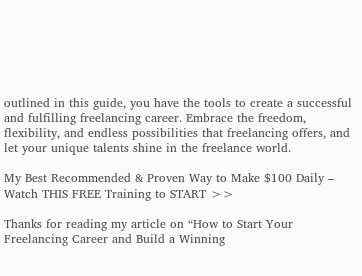outlined in this guide, you have the tools to create a successful and fulfilling freelancing career. Embrace the freedom, flexibility, and endless possibilities that freelancing offers, and let your unique talents shine in the freelance world.

My Best Recommended & Proven Way to Make $100 Daily – Watch THIS FREE Training to START >>

Thanks for reading my article on “How to Start Your Freelancing Career and Build a Winning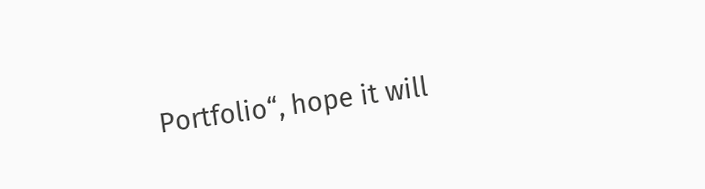Portfolio“, hope it will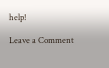help!

Leave a Comment